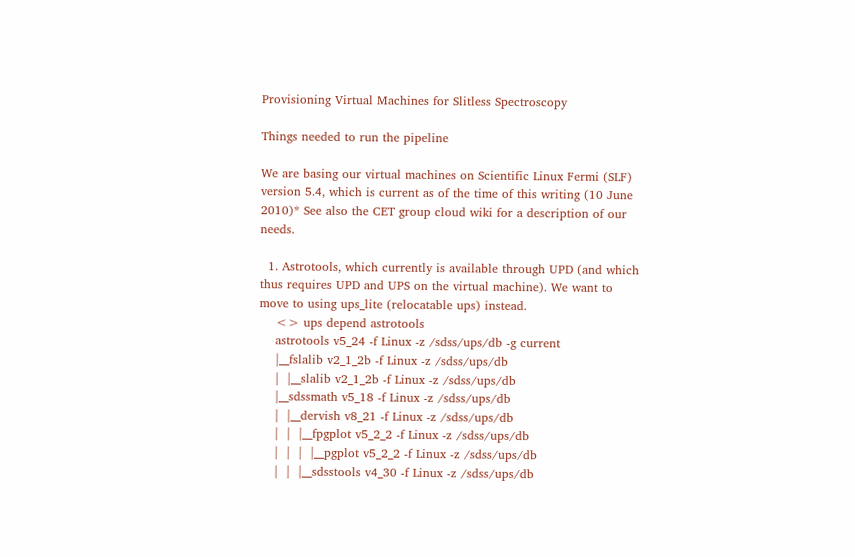Provisioning Virtual Machines for Slitless Spectroscopy

Things needed to run the pipeline

We are basing our virtual machines on Scientific Linux Fermi (SLF) version 5.4, which is current as of the time of this writing (10 June 2010)* See also the CET group cloud wiki for a description of our needs.

  1. Astrotools, which currently is available through UPD (and which thus requires UPD and UPS on the virtual machine). We want to move to using ups_lite (relocatable ups) instead.
    <> ups depend astrotools
    astrotools v5_24 -f Linux -z /sdss/ups/db -g current
    |__fslalib v2_1_2b -f Linux -z /sdss/ups/db
    |  |__slalib v2_1_2b -f Linux -z /sdss/ups/db
    |__sdssmath v5_18 -f Linux -z /sdss/ups/db
    |  |__dervish v8_21 -f Linux -z /sdss/ups/db
    |  |  |__fpgplot v5_2_2 -f Linux -z /sdss/ups/db
    |  |  |  |__pgplot v5_2_2 -f Linux -z /sdss/ups/db
    |  |  |__sdsstools v4_30 -f Linux -z /sdss/ups/db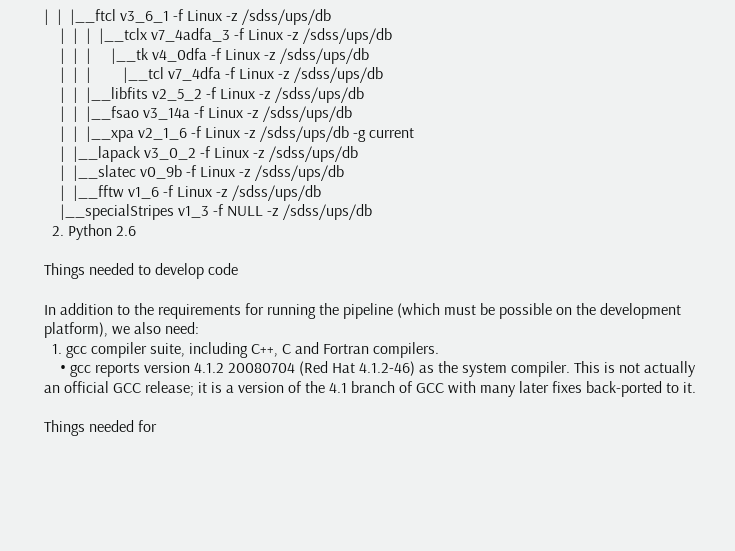|  |  |__ftcl v3_6_1 -f Linux -z /sdss/ups/db
    |  |  |  |__tclx v7_4adfa_3 -f Linux -z /sdss/ups/db
    |  |  |     |__tk v4_0dfa -f Linux -z /sdss/ups/db
    |  |  |        |__tcl v7_4dfa -f Linux -z /sdss/ups/db
    |  |  |__libfits v2_5_2 -f Linux -z /sdss/ups/db
    |  |  |__fsao v3_14a -f Linux -z /sdss/ups/db
    |  |  |__xpa v2_1_6 -f Linux -z /sdss/ups/db -g current
    |  |__lapack v3_0_2 -f Linux -z /sdss/ups/db
    |  |__slatec v0_9b -f Linux -z /sdss/ups/db
    |  |__fftw v1_6 -f Linux -z /sdss/ups/db
    |__specialStripes v1_3 -f NULL -z /sdss/ups/db
  2. Python 2.6

Things needed to develop code

In addition to the requirements for running the pipeline (which must be possible on the development platform), we also need:
  1. gcc compiler suite, including C++, C and Fortran compilers.
    • gcc reports version 4.1.2 20080704 (Red Hat 4.1.2-46) as the system compiler. This is not actually an official GCC release; it is a version of the 4.1 branch of GCC with many later fixes back-ported to it.

Things needed for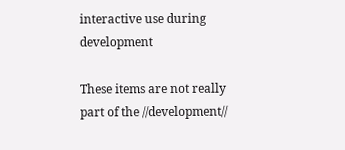interactive use during development

These items are not really part of the //development//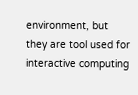environment, but they are tool used for interactive computing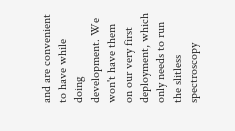and are convenient to have while doing development. We won't have them on our very first deployment, which only needs to run the slitless spectroscopy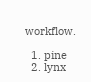workflow.

  1. pine
  2. lynx